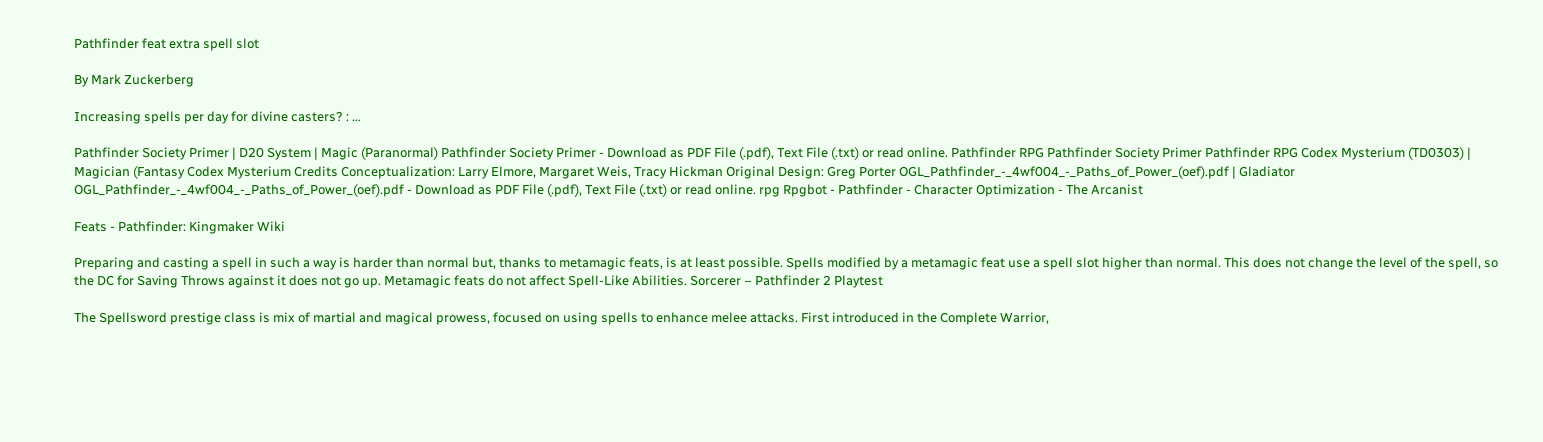Pathfinder feat extra spell slot

By Mark Zuckerberg

Increasing spells per day for divine casters? : …

Pathfinder Society Primer | D20 System | Magic (Paranormal) Pathfinder Society Primer - Download as PDF File (.pdf), Text File (.txt) or read online. Pathfinder RPG Pathfinder Society Primer Pathfinder RPG Codex Mysterium (TD0303) | Magician (Fantasy Codex Mysterium Credits Conceptualization: Larry Elmore, Margaret Weis, Tracy Hickman Original Design: Greg Porter OGL_Pathfinder_-_4wf004_-_Paths_of_Power_(oef).pdf | Gladiator OGL_Pathfinder_-_4wf004_-_Paths_of_Power_(oef).pdf - Download as PDF File (.pdf), Text File (.txt) or read online. rpg Rpgbot - Pathfinder - Character Optimization - The Arcanist

Feats - Pathfinder: Kingmaker Wiki

Preparing and casting a spell in such a way is harder than normal but, thanks to metamagic feats, is at least possible. Spells modified by a metamagic feat use a spell slot higher than normal. This does not change the level of the spell, so the DC for Saving Throws against it does not go up. Metamagic feats do not affect Spell-Like Abilities. Sorcerer – Pathfinder 2 Playtest

The Spellsword prestige class is mix of martial and magical prowess, focused on using spells to enhance melee attacks. First introduced in the Complete Warrior,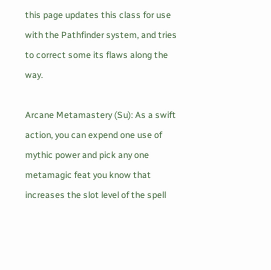this page updates this class for use with the Pathfinder system, and tries to correct some its flaws along the way.

Arcane Metamastery (Su): As a swift action, you can expend one use of mythic power and pick any one metamagic feat you know that increases the slot level of the spell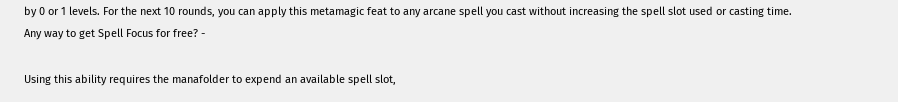by 0 or 1 levels. For the next 10 rounds, you can apply this metamagic feat to any arcane spell you cast without increasing the spell slot used or casting time. Any way to get Spell Focus for free? -

Using this ability requires the manafolder to expend an available spell slot,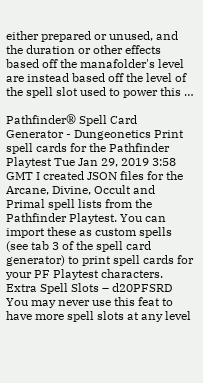either prepared or unused, and the duration or other effects based off the manafolder's level are instead based off the level of the spell slot used to power this …

Pathfinder® Spell Card Generator - Dungeonetics Print spell cards for the Pathfinder Playtest Tue Jan 29, 2019 3:58 GMT I created JSON files for the Arcane, Divine, Occult and Primal spell lists from the Pathfinder Playtest. You can import these as custom spells (see tab 3 of the spell card generator) to print spell cards for your PF Playtest characters. Extra Spell Slots – d20PFSRD You may never use this feat to have more spell slots at any level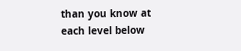than you know at each level below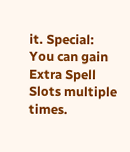it. Special: You can gain Extra Spell Slots multiple times.